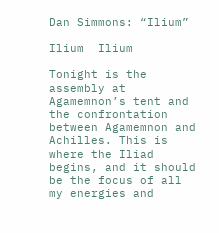Dan Simmons: “Ilium”

Ilium  Ilium

Tonight is the assembly at Agamemnon’s tent and the confrontation between Agamemnon and Achilles. This is where the Iliad begins, and it should be the focus of all my energies and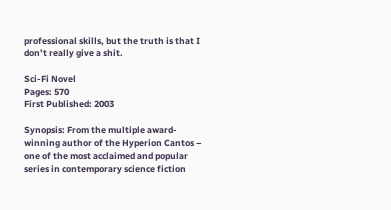professional skills, but the truth is that I don’t really give a shit.

Sci-Fi Novel
Pages: 570
First Published: 2003

Synopsis: From the multiple award-winning author of the Hyperion Cantos – one of the most acclaimed and popular series in contemporary science fiction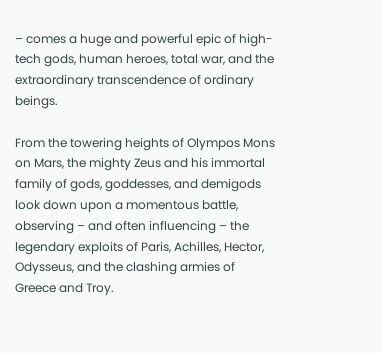– comes a huge and powerful epic of high-tech gods, human heroes, total war, and the extraordinary transcendence of ordinary beings.

From the towering heights of Olympos Mons on Mars, the mighty Zeus and his immortal family of gods, goddesses, and demigods look down upon a momentous battle, observing – and often influencing – the legendary exploits of Paris, Achilles, Hector, Odysseus, and the clashing armies of Greece and Troy.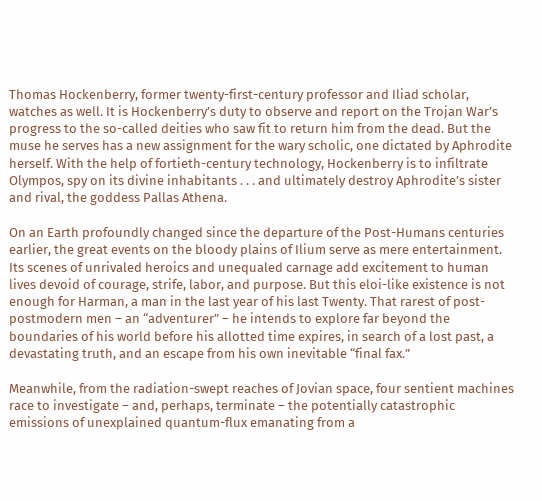Thomas Hockenberry, former twenty-first-century professor and Iliad scholar, watches as well. It is Hockenberry’s duty to observe and report on the Trojan War’s progress to the so-called deities who saw fit to return him from the dead. But the muse he serves has a new assignment for the wary scholic, one dictated by Aphrodite herself. With the help of fortieth-century technology, Hockenberry is to infiltrate Olympos, spy on its divine inhabitants . . . and ultimately destroy Aphrodite’s sister and rival, the goddess Pallas Athena.

On an Earth profoundly changed since the departure of the Post-Humans centuries earlier, the great events on the bloody plains of Ilium serve as mere entertainment. Its scenes of unrivaled heroics and unequaled carnage add excitement to human lives devoid of courage, strife, labor, and purpose. But this eloi-like existence is not enough for Harman, a man in the last year of his last Twenty. That rarest of post-postmodern men – an “adventurer” – he intends to explore far beyond the boundaries of his world before his allotted time expires, in search of a lost past, a devastating truth, and an escape from his own inevitable “final fax.”

Meanwhile, from the radiation-swept reaches of Jovian space, four sentient machines race to investigate – and, perhaps, terminate – the potentially catastrophic emissions of unexplained quantum-flux emanating from a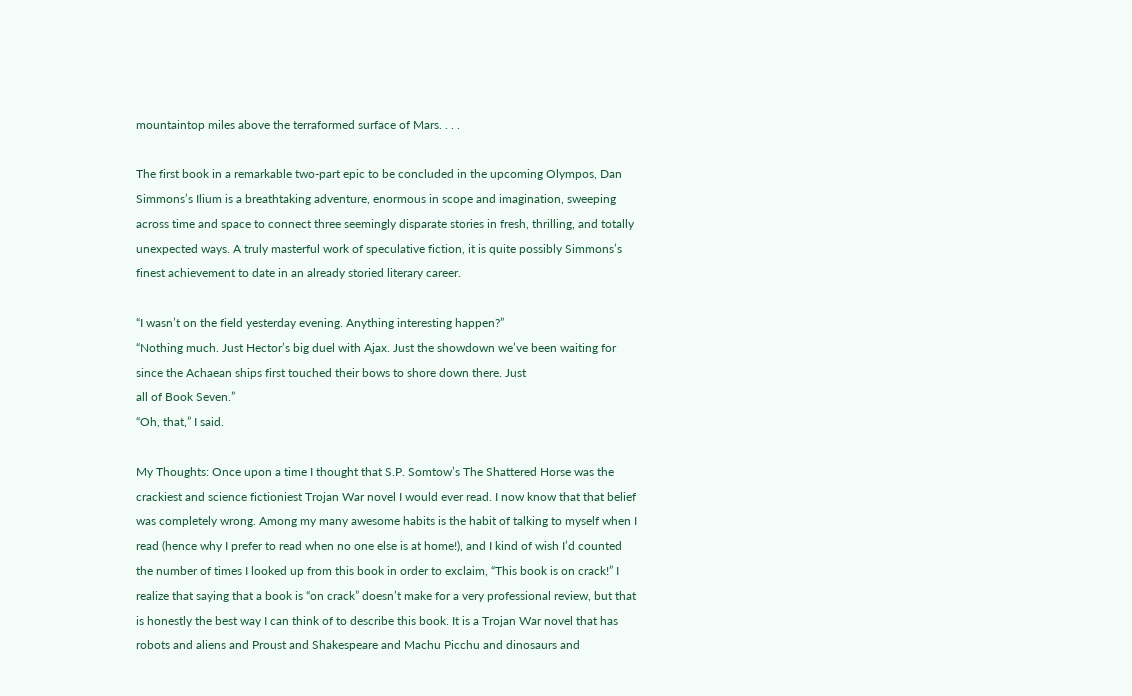mountaintop miles above the terraformed surface of Mars. . . .

The first book in a remarkable two-part epic to be concluded in the upcoming Olympos, Dan Simmons’s Ilium is a breathtaking adventure, enormous in scope and imagination, sweeping across time and space to connect three seemingly disparate stories in fresh, thrilling, and totally unexpected ways. A truly masterful work of speculative fiction, it is quite possibly Simmons’s finest achievement to date in an already storied literary career.

“I wasn’t on the field yesterday evening. Anything interesting happen?”
“Nothing much. Just Hector’s big duel with Ajax. Just the showdown we’ve been waiting for since the Achaean ships first touched their bows to shore down there. Just
all of Book Seven.”
“Oh, that,” I said.

My Thoughts: Once upon a time I thought that S.P. Somtow’s The Shattered Horse was the crackiest and science fictioniest Trojan War novel I would ever read. I now know that that belief was completely wrong. Among my many awesome habits is the habit of talking to myself when I read (hence why I prefer to read when no one else is at home!), and I kind of wish I’d counted the number of times I looked up from this book in order to exclaim, “This book is on crack!” I realize that saying that a book is “on crack” doesn’t make for a very professional review, but that is honestly the best way I can think of to describe this book. It is a Trojan War novel that has robots and aliens and Proust and Shakespeare and Machu Picchu and dinosaurs and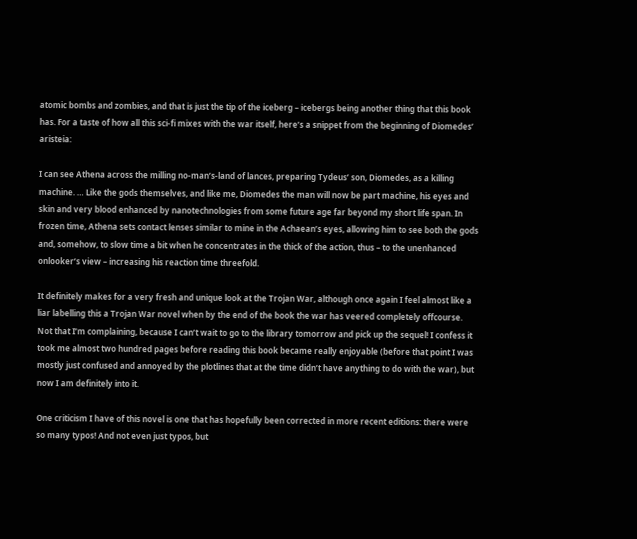atomic bombs and zombies, and that is just the tip of the iceberg – icebergs being another thing that this book has. For a taste of how all this sci-fi mixes with the war itself, here’s a snippet from the beginning of Diomedes’ aristeia:

I can see Athena across the milling no-man’s-land of lances, preparing Tydeus’ son, Diomedes, as a killing machine. … Like the gods themselves, and like me, Diomedes the man will now be part machine, his eyes and skin and very blood enhanced by nanotechnologies from some future age far beyond my short life span. In frozen time, Athena sets contact lenses similar to mine in the Achaean’s eyes, allowing him to see both the gods and, somehow, to slow time a bit when he concentrates in the thick of the action, thus – to the unenhanced onlooker’s view – increasing his reaction time threefold.

It definitely makes for a very fresh and unique look at the Trojan War, although once again I feel almost like a liar labelling this a Trojan War novel when by the end of the book the war has veered completely offcourse. Not that I’m complaining, because I can’t wait to go to the library tomorrow and pick up the sequel! I confess it took me almost two hundred pages before reading this book became really enjoyable (before that point I was mostly just confused and annoyed by the plotlines that at the time didn’t have anything to do with the war), but now I am definitely into it.

One criticism I have of this novel is one that has hopefully been corrected in more recent editions: there were so many typos! And not even just typos, but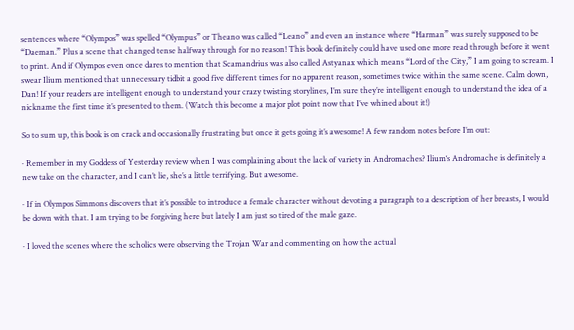sentences where “Olympos” was spelled “Olympus” or Theano was called “Leano” and even an instance where “Harman” was surely supposed to be “Daeman.” Plus a scene that changed tense halfway through for no reason! This book definitely could have used one more read through before it went to print. And if Olympos even once dares to mention that Scamandrius was also called Astyanax which means “Lord of the City,” I am going to scream. I swear Ilium mentioned that unnecessary tidbit a good five different times for no apparent reason, sometimes twice within the same scene. Calm down, Dan! If your readers are intelligent enough to understand your crazy twisting storylines, I’m sure they’re intelligent enough to understand the idea of a nickname the first time it’s presented to them. (Watch this become a major plot point now that I’ve whined about it!)

So to sum up, this book is on crack and occasionally frustrating but once it gets going it’s awesome! A few random notes before I’m out:

· Remember in my Goddess of Yesterday review when I was complaining about the lack of variety in Andromaches? Ilium‘s Andromache is definitely a new take on the character, and I can’t lie, she’s a little terrifying. But awesome.

· If in Olympos Simmons discovers that it’s possible to introduce a female character without devoting a paragraph to a description of her breasts, I would be down with that. I am trying to be forgiving here but lately I am just so tired of the male gaze.

· I loved the scenes where the scholics were observing the Trojan War and commenting on how the actual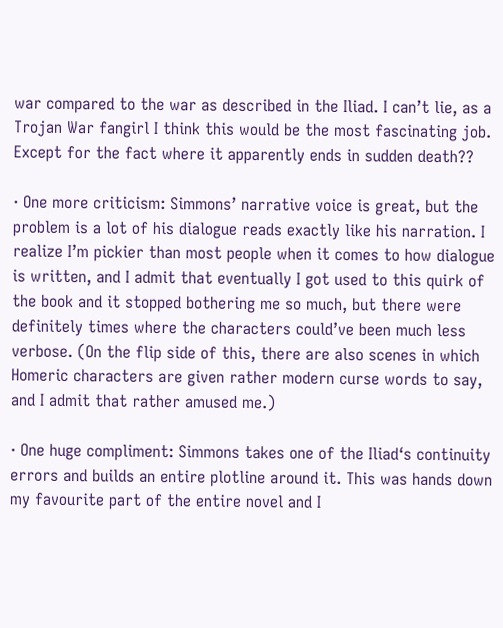war compared to the war as described in the Iliad. I can’t lie, as a Trojan War fangirl I think this would be the most fascinating job. Except for the fact where it apparently ends in sudden death??

· One more criticism: Simmons’ narrative voice is great, but the problem is a lot of his dialogue reads exactly like his narration. I realize I’m pickier than most people when it comes to how dialogue is written, and I admit that eventually I got used to this quirk of the book and it stopped bothering me so much, but there were definitely times where the characters could’ve been much less verbose. (On the flip side of this, there are also scenes in which Homeric characters are given rather modern curse words to say, and I admit that rather amused me.)

· One huge compliment: Simmons takes one of the Iliad‘s continuity errors and builds an entire plotline around it. This was hands down my favourite part of the entire novel and I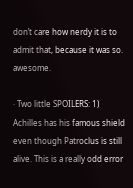don’t care how nerdy it is to admit that, because it was so. awesome.

· Two little SPOILERS: 1) Achilles has his famous shield even though Patroclus is still alive. This is a really odd error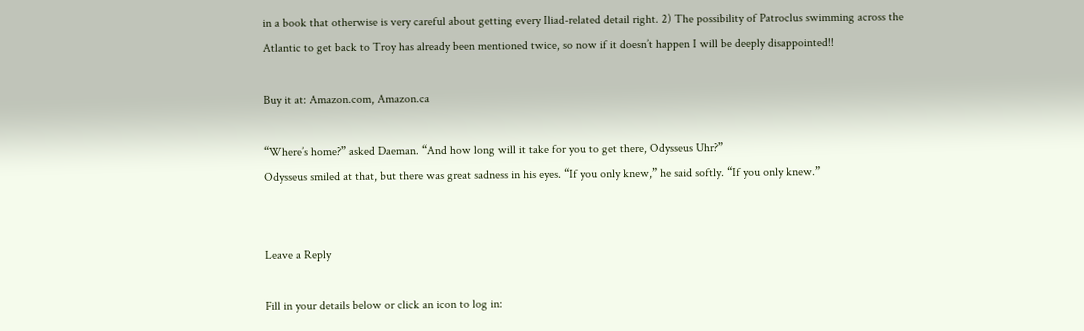in a book that otherwise is very careful about getting every Iliad-related detail right. 2) The possibility of Patroclus swimming across the Atlantic to get back to Troy has already been mentioned twice, so now if it doesn’t happen I will be deeply disappointed!!

Buy it at: Amazon.com, Amazon.ca

“Where’s home?” asked Daeman. “And how long will it take for you to get there, Odysseus Uhr?”
Odysseus smiled at that, but there was great sadness in his eyes. “If you only knew,” he said softly. “If you only knew.”


Leave a Reply

Fill in your details below or click an icon to log in: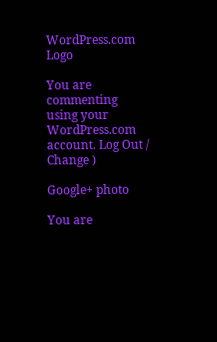WordPress.com Logo

You are commenting using your WordPress.com account. Log Out /  Change )

Google+ photo

You are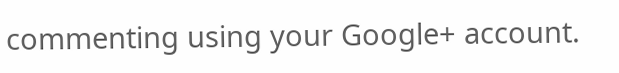commenting using your Google+ account.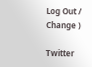Log Out /  Change )

Twitter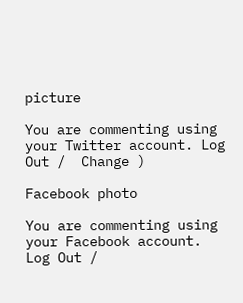picture

You are commenting using your Twitter account. Log Out /  Change )

Facebook photo

You are commenting using your Facebook account. Log Out /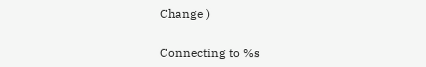Change )


Connecting to %s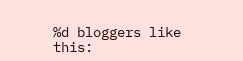%d bloggers like this: